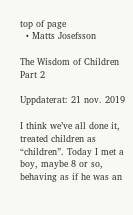top of page
  • Matts Josefsson

The Wisdom of Children Part 2

Uppdaterat: 21 nov. 2019

I think we’ve all done it, treated children as “children”. Today I met a boy, maybe 8 or so, behaving as if he was an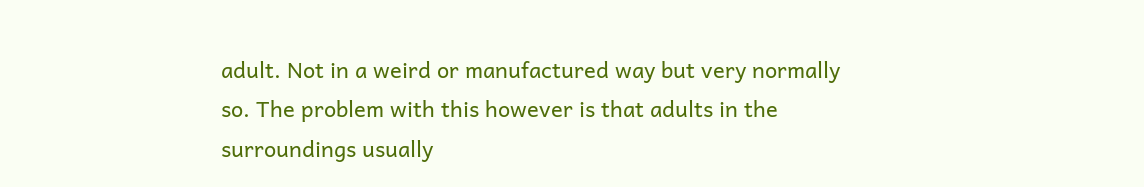adult. Not in a weird or manufactured way but very normally so. The problem with this however is that adults in the surroundings usually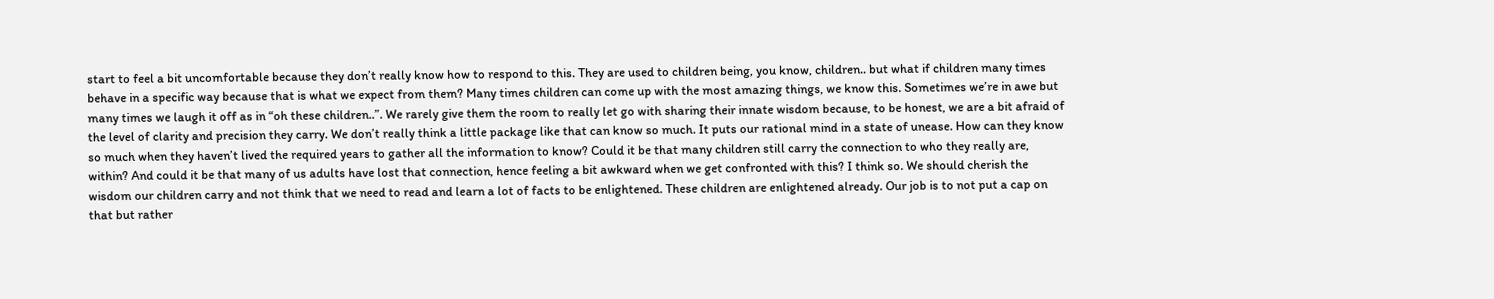start to feel a bit uncomfortable because they don’t really know how to respond to this. They are used to children being, you know, children.. but what if children many times behave in a specific way because that is what we expect from them? Many times children can come up with the most amazing things, we know this. Sometimes we’re in awe but many times we laugh it off as in “oh these children..”. We rarely give them the room to really let go with sharing their innate wisdom because, to be honest, we are a bit afraid of the level of clarity and precision they carry. We don’t really think a little package like that can know so much. It puts our rational mind in a state of unease. How can they know so much when they haven’t lived the required years to gather all the information to know? Could it be that many children still carry the connection to who they really are, within? And could it be that many of us adults have lost that connection, hence feeling a bit awkward when we get confronted with this? I think so. We should cherish the wisdom our children carry and not think that we need to read and learn a lot of facts to be enlightened. These children are enlightened already. Our job is to not put a cap on that but rather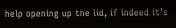help opening up the lid, if indeed it’s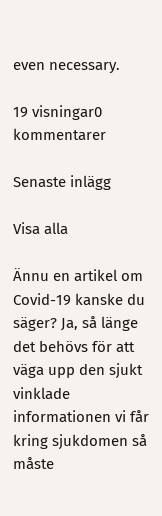even necessary.

19 visningar0 kommentarer

Senaste inlägg

Visa alla

Ännu en artikel om Covid-19 kanske du säger? Ja, så länge det behövs för att väga upp den sjukt vinklade informationen vi får kring sjukdomen så måste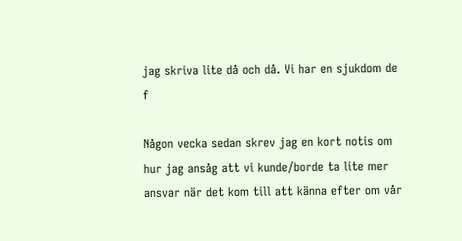jag skriva lite då och då. Vi har en sjukdom de f

Någon vecka sedan skrev jag en kort notis om hur jag ansåg att vi kunde/borde ta lite mer ansvar när det kom till att känna efter om vår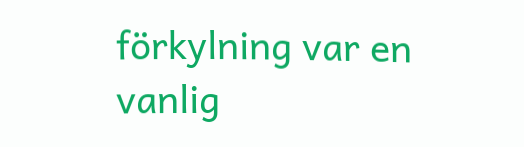förkylning var en vanlig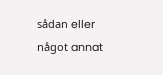sådan eller något annat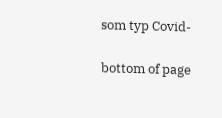som typ Covid-

bottom of page